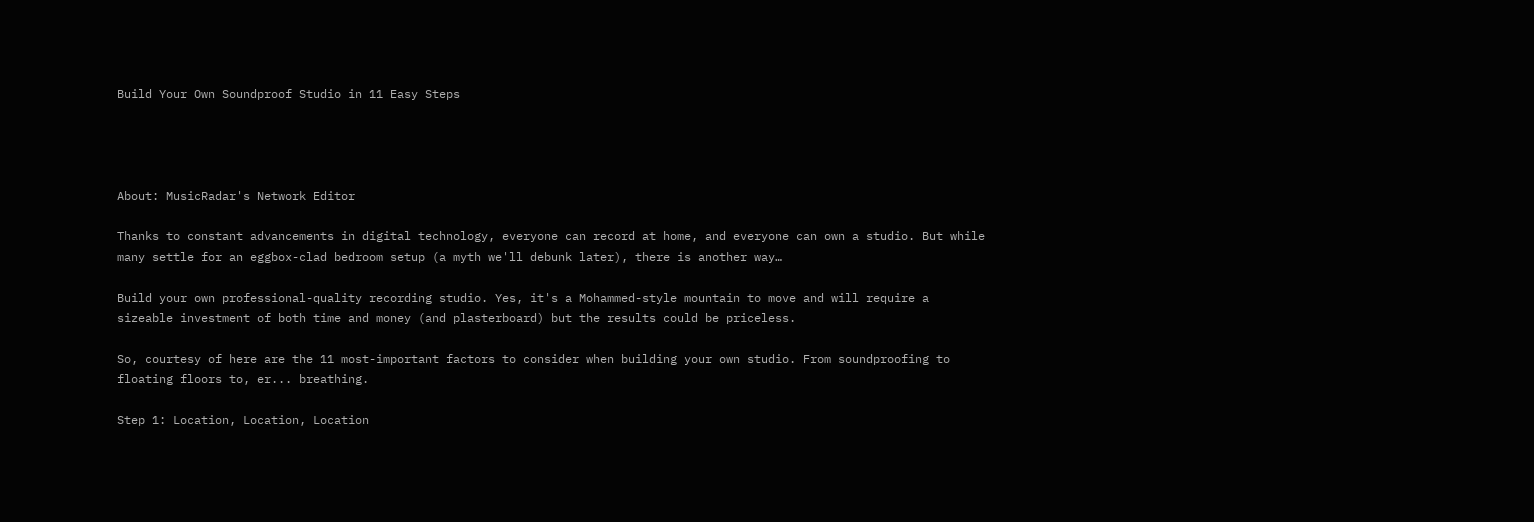Build Your Own Soundproof Studio in 11 Easy Steps




About: MusicRadar's Network Editor

Thanks to constant advancements in digital technology, everyone can record at home, and everyone can own a studio. But while many settle for an eggbox-clad bedroom setup (a myth we'll debunk later), there is another way…

Build your own professional-quality recording studio. Yes, it's a Mohammed-style mountain to move and will require a sizeable investment of both time and money (and plasterboard) but the results could be priceless.

So, courtesy of here are the 11 most-important factors to consider when building your own studio. From soundproofing to floating floors to, er... breathing.

Step 1: Location, Location, Location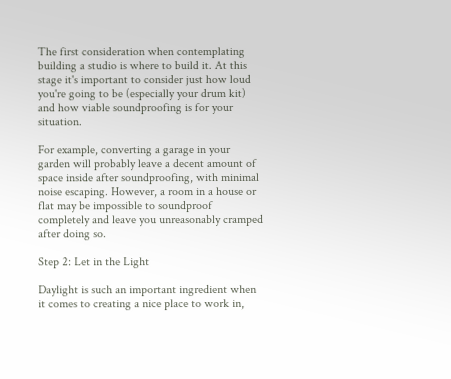The first consideration when contemplating building a studio is where to build it. At this stage it's important to consider just how loud you're going to be (especially your drum kit) and how viable soundproofing is for your situation.

For example, converting a garage in your garden will probably leave a decent amount of space inside after soundproofing, with minimal noise escaping. However, a room in a house or flat may be impossible to soundproof completely and leave you unreasonably cramped after doing so.

Step 2: Let in the Light

Daylight is such an important ingredient when it comes to creating a nice place to work in,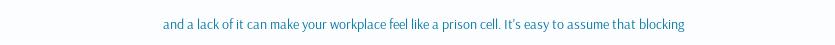and a lack of it can make your workplace feel like a prison cell. It's easy to assume that blocking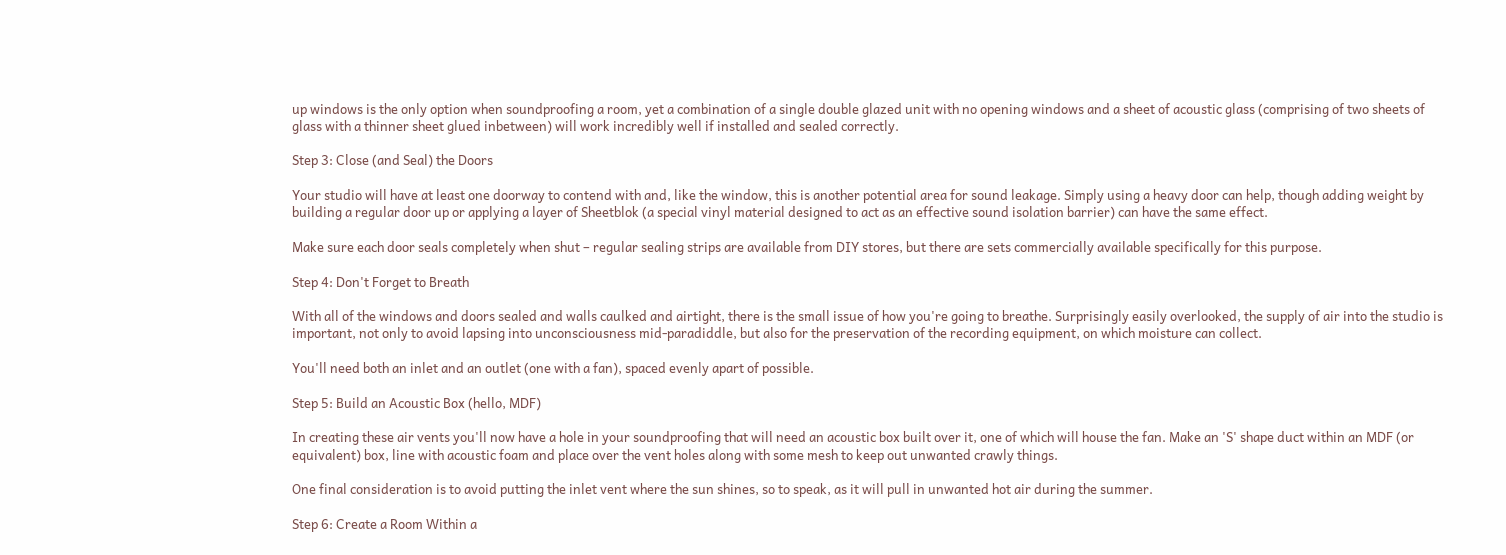up windows is the only option when soundproofing a room, yet a combination of a single double glazed unit with no opening windows and a sheet of acoustic glass (comprising of two sheets of glass with a thinner sheet glued inbetween) will work incredibly well if installed and sealed correctly.

Step 3: Close (and Seal) the Doors

Your studio will have at least one doorway to contend with and, like the window, this is another potential area for sound leakage. Simply using a heavy door can help, though adding weight by building a regular door up or applying a layer of Sheetblok (a special vinyl material designed to act as an effective sound isolation barrier) can have the same effect.

Make sure each door seals completely when shut – regular sealing strips are available from DIY stores, but there are sets commercially available specifically for this purpose.

Step 4: Don't Forget to Breath

With all of the windows and doors sealed and walls caulked and airtight, there is the small issue of how you're going to breathe. Surprisingly easily overlooked, the supply of air into the studio is important, not only to avoid lapsing into unconsciousness mid-paradiddle, but also for the preservation of the recording equipment, on which moisture can collect.

You'll need both an inlet and an outlet (one with a fan), spaced evenly apart of possible.

Step 5: Build an Acoustic Box (hello, MDF)

In creating these air vents you'll now have a hole in your soundproofing that will need an acoustic box built over it, one of which will house the fan. Make an 'S' shape duct within an MDF (or equivalent) box, line with acoustic foam and place over the vent holes along with some mesh to keep out unwanted crawly things.

One final consideration is to avoid putting the inlet vent where the sun shines, so to speak, as it will pull in unwanted hot air during the summer.

Step 6: Create a Room Within a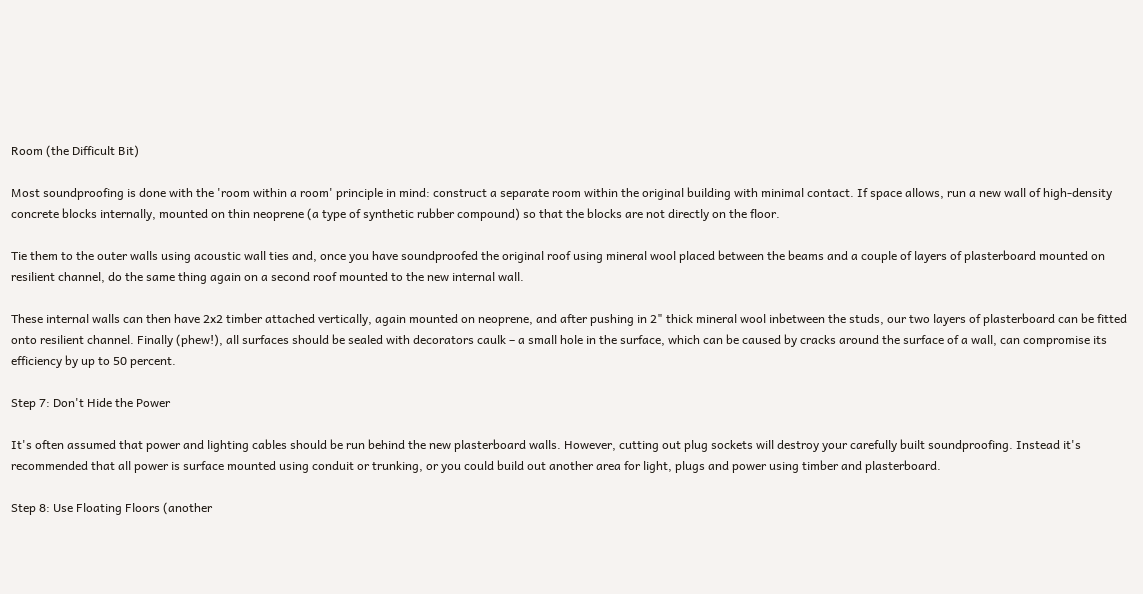Room (the Difficult Bit)

Most soundproofing is done with the 'room within a room' principle in mind: construct a separate room within the original building with minimal contact. If space allows, run a new wall of high-density concrete blocks internally, mounted on thin neoprene (a type of synthetic rubber compound) so that the blocks are not directly on the floor.

Tie them to the outer walls using acoustic wall ties and, once you have soundproofed the original roof using mineral wool placed between the beams and a couple of layers of plasterboard mounted on resilient channel, do the same thing again on a second roof mounted to the new internal wall.

These internal walls can then have 2x2 timber attached vertically, again mounted on neoprene, and after pushing in 2" thick mineral wool inbetween the studs, our two layers of plasterboard can be fitted onto resilient channel. Finally (phew!), all surfaces should be sealed with decorators caulk – a small hole in the surface, which can be caused by cracks around the surface of a wall, can compromise its efficiency by up to 50 percent.

Step 7: Don't Hide the Power

It's often assumed that power and lighting cables should be run behind the new plasterboard walls. However, cutting out plug sockets will destroy your carefully built soundproofing. Instead it's recommended that all power is surface mounted using conduit or trunking, or you could build out another area for light, plugs and power using timber and plasterboard.

Step 8: Use Floating Floors (another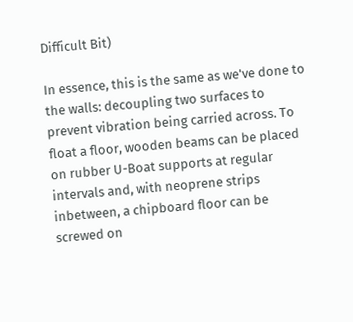Difficult Bit)

In essence, this is the same as we've done to the walls: decoupling two surfaces to prevent vibration being carried across. To float a floor, wooden beams can be placed on rubber U-Boat supports at regular intervals and, with neoprene strips inbetween, a chipboard floor can be screwed on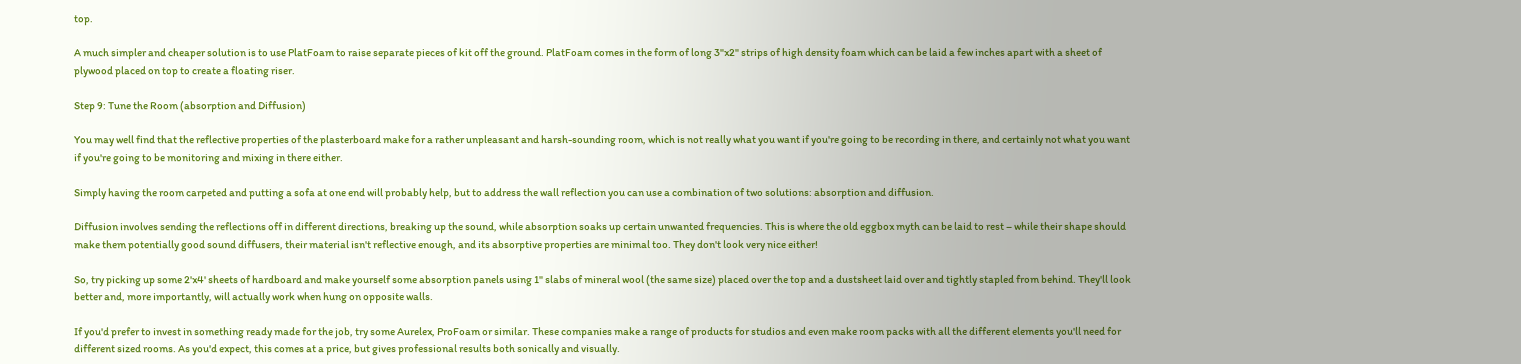top.

A much simpler and cheaper solution is to use PlatFoam to raise separate pieces of kit off the ground. PlatFoam comes in the form of long 3"x2" strips of high density foam which can be laid a few inches apart with a sheet of plywood placed on top to create a floating riser.

Step 9: Tune the Room (absorption and Diffusion)

You may well find that the reflective properties of the plasterboard make for a rather unpleasant and harsh-sounding room, which is not really what you want if you're going to be recording in there, and certainly not what you want if you're going to be monitoring and mixing in there either.

Simply having the room carpeted and putting a sofa at one end will probably help, but to address the wall reflection you can use a combination of two solutions: absorption and diffusion.

Diffusion involves sending the reflections off in different directions, breaking up the sound, while absorption soaks up certain unwanted frequencies. This is where the old eggbox myth can be laid to rest – while their shape should make them potentially good sound diffusers, their material isn't reflective enough, and its absorptive properties are minimal too. They don't look very nice either!

So, try picking up some 2'x4' sheets of hardboard and make yourself some absorption panels using 1" slabs of mineral wool (the same size) placed over the top and a dustsheet laid over and tightly stapled from behind. They'll look better and, more importantly, will actually work when hung on opposite walls.

If you'd prefer to invest in something ready made for the job, try some Aurelex, ProFoam or similar. These companies make a range of products for studios and even make room packs with all the different elements you'll need for different sized rooms. As you'd expect, this comes at a price, but gives professional results both sonically and visually.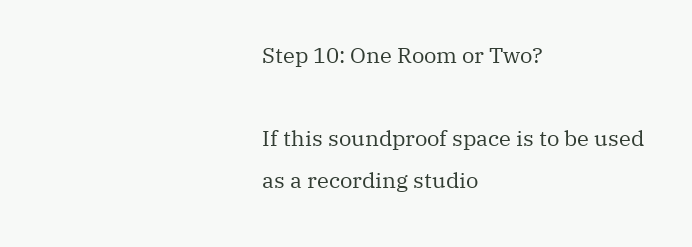Step 10: One Room or Two?

If this soundproof space is to be used as a recording studio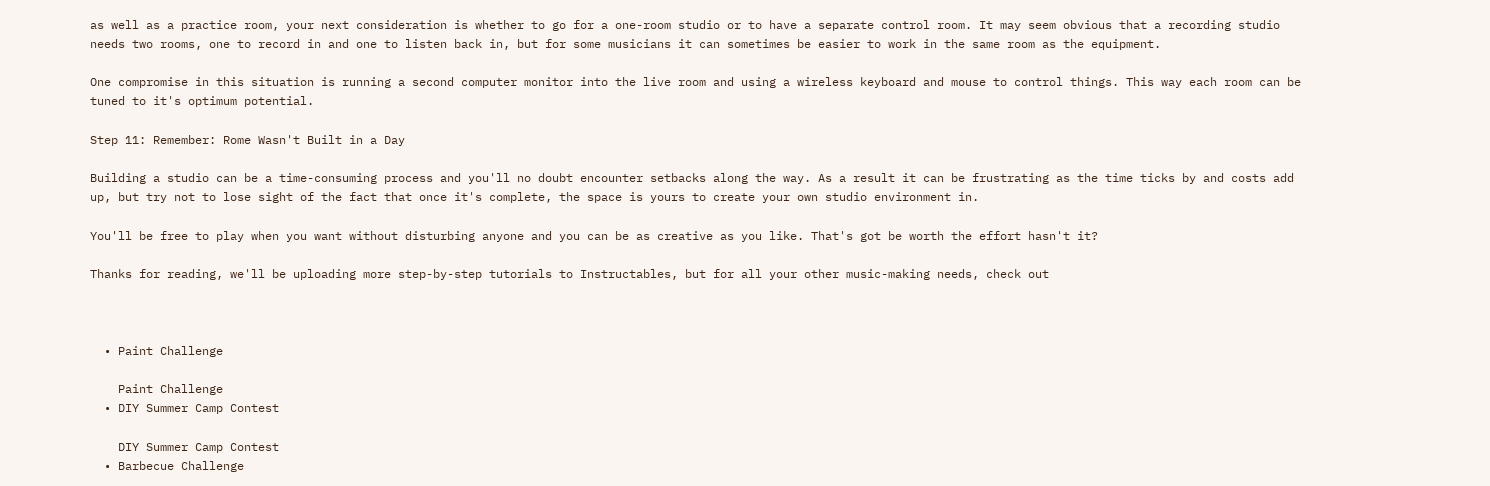as well as a practice room, your next consideration is whether to go for a one-room studio or to have a separate control room. It may seem obvious that a recording studio needs two rooms, one to record in and one to listen back in, but for some musicians it can sometimes be easier to work in the same room as the equipment.

One compromise in this situation is running a second computer monitor into the live room and using a wireless keyboard and mouse to control things. This way each room can be tuned to it's optimum potential.

Step 11: Remember: Rome Wasn't Built in a Day

Building a studio can be a time-consuming process and you'll no doubt encounter setbacks along the way. As a result it can be frustrating as the time ticks by and costs add up, but try not to lose sight of the fact that once it's complete, the space is yours to create your own studio environment in.

You'll be free to play when you want without disturbing anyone and you can be as creative as you like. That's got be worth the effort hasn't it?

Thanks for reading, we'll be uploading more step-by-step tutorials to Instructables, but for all your other music-making needs, check out



  • Paint Challenge

    Paint Challenge
  • DIY Summer Camp Contest

    DIY Summer Camp Contest
  • Barbecue Challenge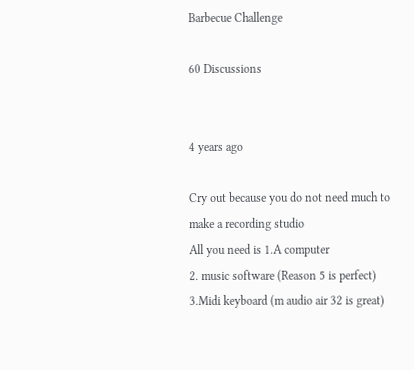Barbecue Challenge

60 Discussions


4 years ago

Cry out because you do not need much to make a recording studio
All you need is 1.A computer
2. music software (Reason 5 is perfect)
3.Midi keyboard (m audio air 32 is great)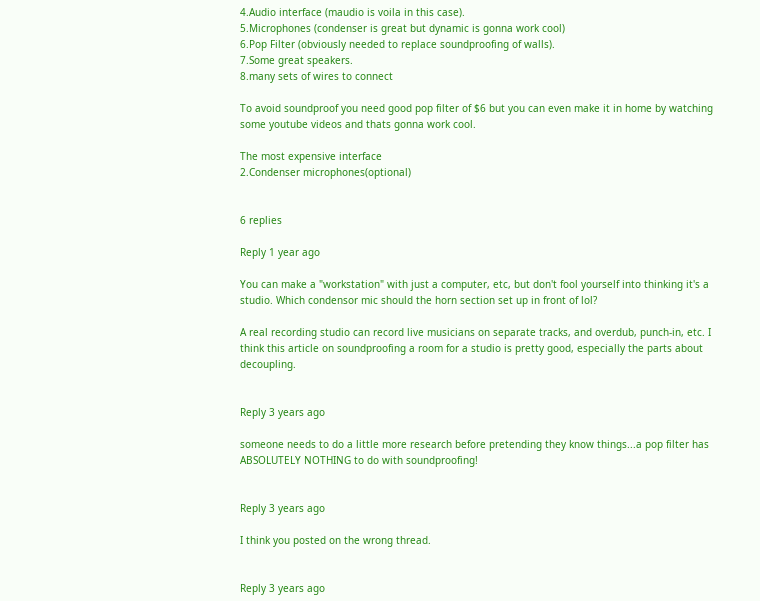4.Audio interface (maudio is voila in this case).
5.Microphones (condenser is great but dynamic is gonna work cool)
6.Pop Filter (obviously needed to replace soundproofing of walls).
7.Some great speakers.
8.many sets of wires to connect

To avoid soundproof you need good pop filter of $6 but you can even make it in home by watching some youtube videos and thats gonna work cool.

The most expensive interface
2.Condenser microphones(optional)


6 replies

Reply 1 year ago

You can make a "workstation" with just a computer, etc, but don't fool yourself into thinking it's a studio. Which condensor mic should the horn section set up in front of lol?

A real recording studio can record live musicians on separate tracks, and overdub, punch-in, etc. I think this article on soundproofing a room for a studio is pretty good, especially the parts about decoupling.


Reply 3 years ago

someone needs to do a little more research before pretending they know things...a pop filter has ABSOLUTELY NOTHING to do with soundproofing!


Reply 3 years ago

I think you posted on the wrong thread.


Reply 3 years ago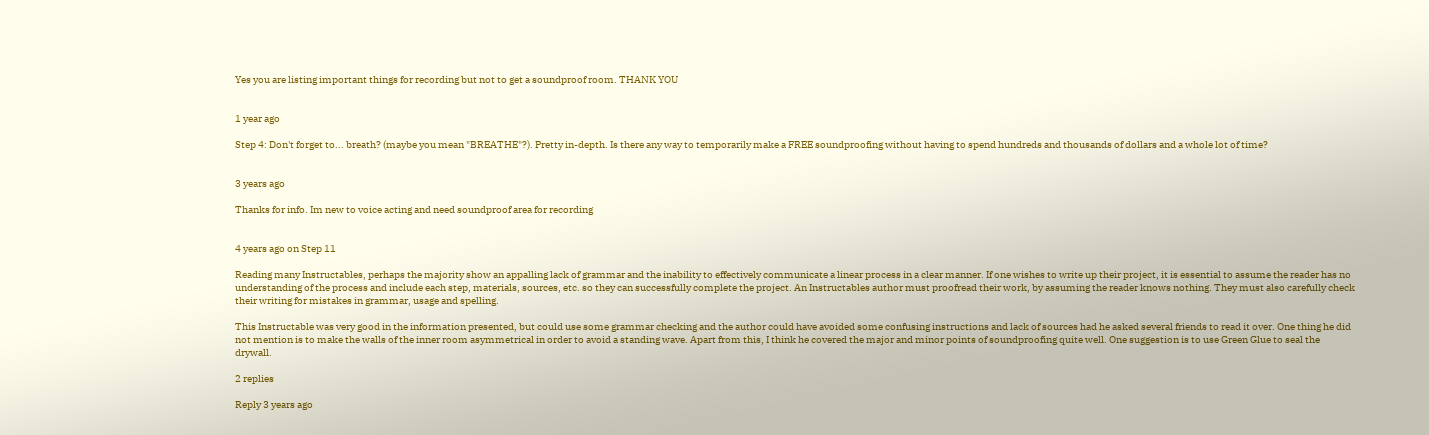Yes you are listing important things for recording but not to get a soundproof room. THANK YOU


1 year ago

Step 4: Don't forget to... breath? (maybe you mean "BREATHE"?). Pretty in-depth. Is there any way to temporarily make a FREE soundproofing without having to spend hundreds and thousands of dollars and a whole lot of time?


3 years ago

Thanks for info. Im new to voice acting and need soundproof area for recording


4 years ago on Step 11

Reading many Instructables, perhaps the majority show an appalling lack of grammar and the inability to effectively communicate a linear process in a clear manner. If one wishes to write up their project, it is essential to assume the reader has no understanding of the process and include each step, materials, sources, etc. so they can successfully complete the project. An Instructables author must proofread their work, by assuming the reader knows nothing. They must also carefully check their writing for mistakes in grammar, usage and spelling.

This Instructable was very good in the information presented, but could use some grammar checking and the author could have avoided some confusing instructions and lack of sources had he asked several friends to read it over. One thing he did not mention is to make the walls of the inner room asymmetrical in order to avoid a standing wave. Apart from this, I think he covered the major and minor points of soundproofing quite well. One suggestion is to use Green Glue to seal the drywall.

2 replies

Reply 3 years ago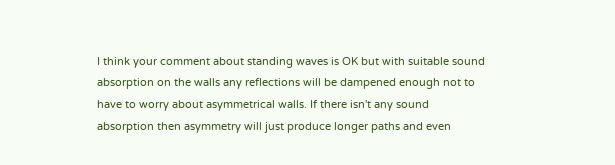I think your comment about standing waves is OK but with suitable sound
absorption on the walls any reflections will be dampened enough not to
have to worry about asymmetrical walls. If there isn't any sound
absorption then asymmetry will just produce longer paths and even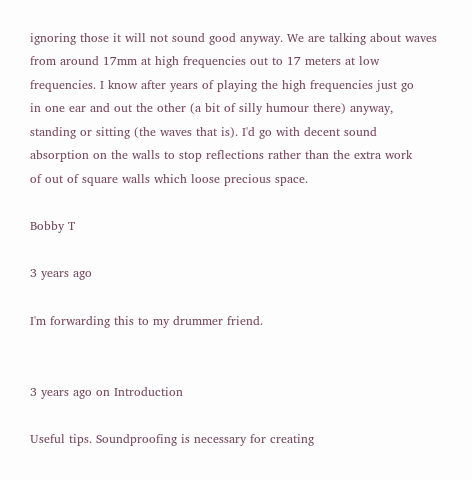ignoring those it will not sound good anyway. We are talking about waves
from around 17mm at high frequencies out to 17 meters at low
frequencies. I know after years of playing the high frequencies just go
in one ear and out the other (a bit of silly humour there) anyway,
standing or sitting (the waves that is). I'd go with decent sound
absorption on the walls to stop reflections rather than the extra work
of out of square walls which loose precious space.

Bobby T

3 years ago

I'm forwarding this to my drummer friend.


3 years ago on Introduction

Useful tips. Soundproofing is necessary for creating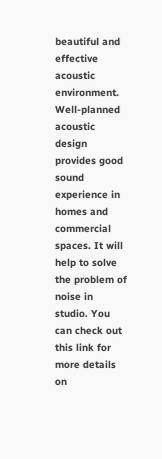beautiful and effective acoustic environment. Well-planned acoustic design provides good sound experience in homes and commercial spaces. It will help to solve the problem of noise in studio. You can check out this link for more details on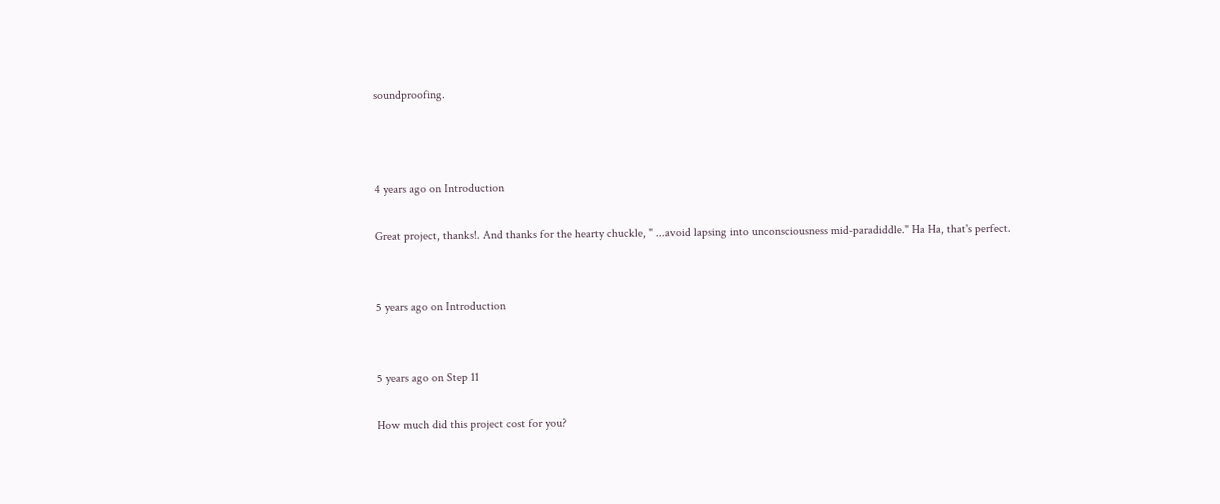soundproofing.



4 years ago on Introduction

Great project, thanks!. And thanks for the hearty chuckle, " ...avoid lapsing into unconsciousness mid-paradiddle." Ha Ha, that's perfect.


5 years ago on Introduction


5 years ago on Step 11

How much did this project cost for you?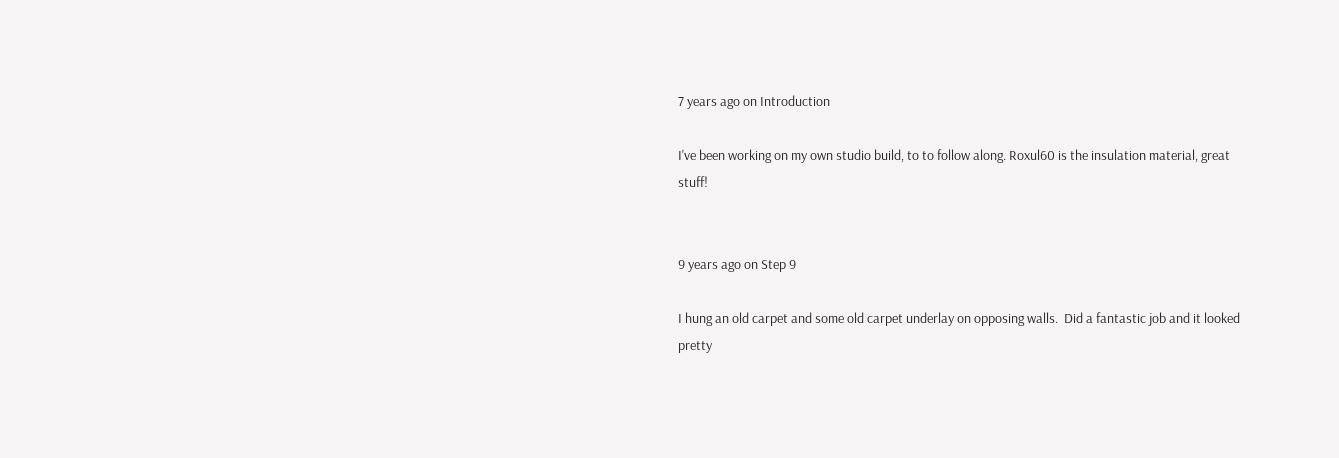7 years ago on Introduction

I've been working on my own studio build, to to follow along. Roxul60 is the insulation material, great stuff!


9 years ago on Step 9

I hung an old carpet and some old carpet underlay on opposing walls.  Did a fantastic job and it looked pretty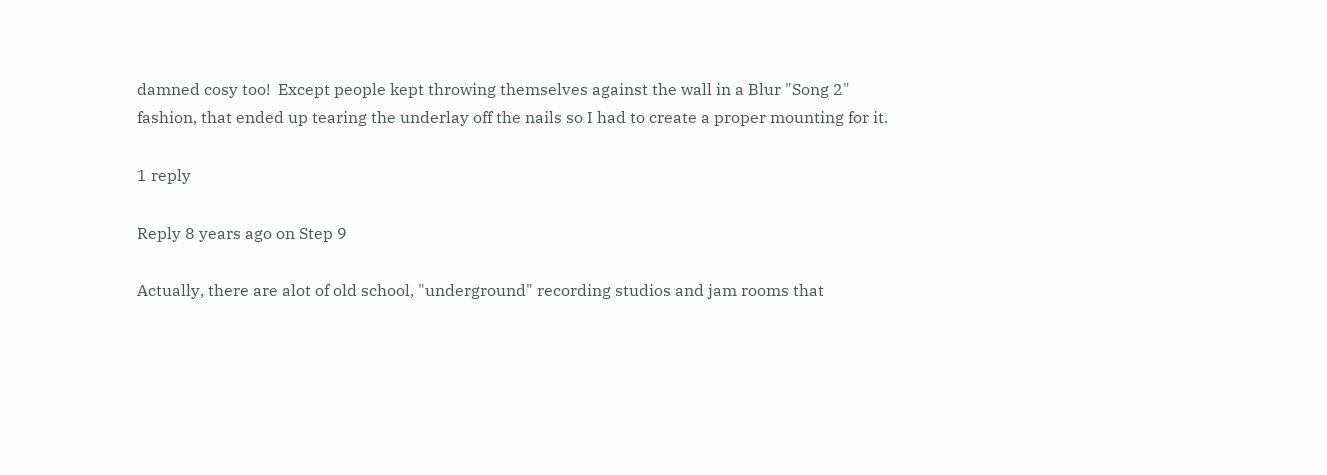damned cosy too!  Except people kept throwing themselves against the wall in a Blur "Song 2" fashion, that ended up tearing the underlay off the nails so I had to create a proper mounting for it.

1 reply

Reply 8 years ago on Step 9

Actually, there are alot of old school, "underground" recording studios and jam rooms that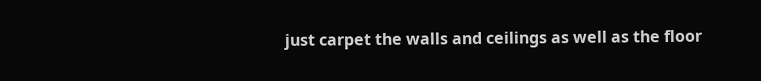just carpet the walls and ceilings as well as the floor